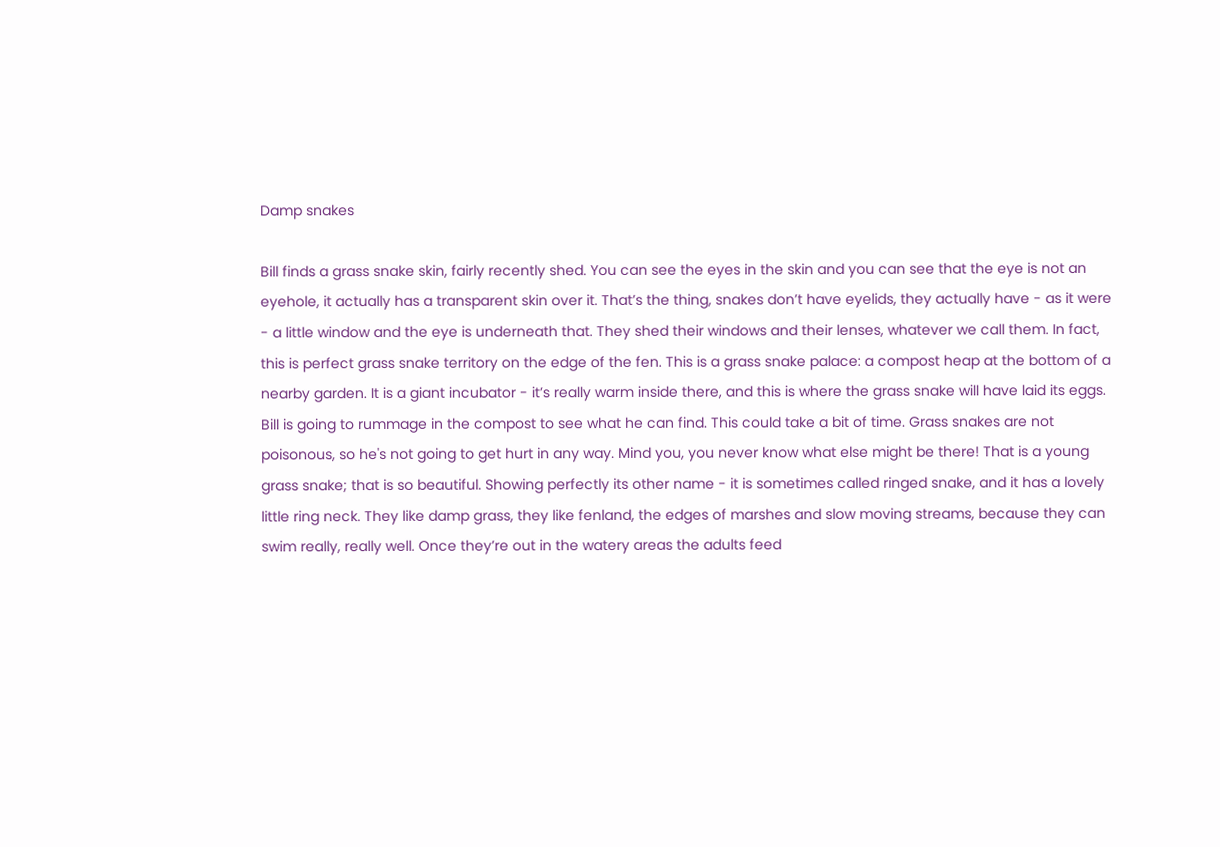Damp snakes

Bill finds a grass snake skin, fairly recently shed. You can see the eyes in the skin and you can see that the eye is not an eyehole, it actually has a transparent skin over it. That’s the thing, snakes don’t have eyelids, they actually have - as it were - a little window and the eye is underneath that. They shed their windows and their lenses, whatever we call them. In fact, this is perfect grass snake territory on the edge of the fen. This is a grass snake palace: a compost heap at the bottom of a nearby garden. It is a giant incubator - it’s really warm inside there, and this is where the grass snake will have laid its eggs. Bill is going to rummage in the compost to see what he can find. This could take a bit of time. Grass snakes are not poisonous, so he's not going to get hurt in any way. Mind you, you never know what else might be there! That is a young grass snake; that is so beautiful. Showing perfectly its other name - it is sometimes called ringed snake, and it has a lovely little ring neck. They like damp grass, they like fenland, the edges of marshes and slow moving streams, because they can swim really, really well. Once they’re out in the watery areas the adults feed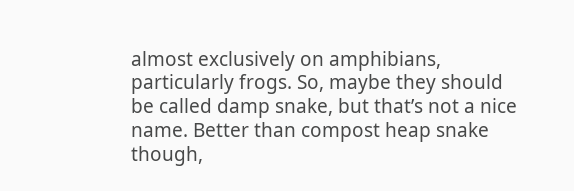almost exclusively on amphibians, particularly frogs. So, maybe they should be called damp snake, but that’s not a nice name. Better than compost heap snake though,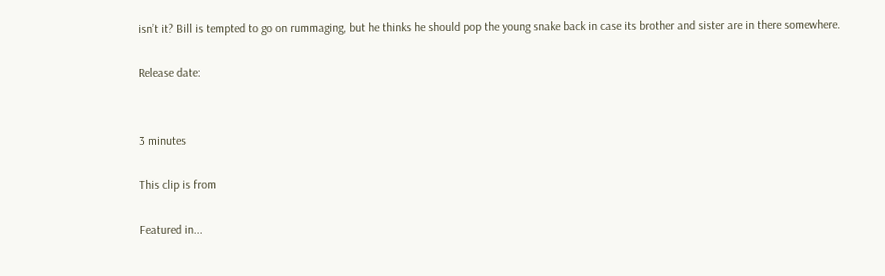isn’t it? Bill is tempted to go on rummaging, but he thinks he should pop the young snake back in case its brother and sister are in there somewhere.

Release date:


3 minutes

This clip is from

Featured in...